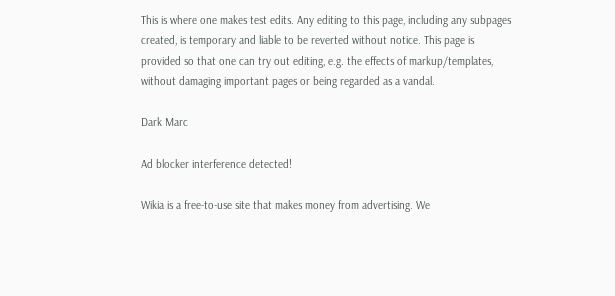This is where one makes test edits. Any editing to this page, including any subpages created, is temporary and liable to be reverted without notice. This page is provided so that one can try out editing, e.g. the effects of markup/templates, without damaging important pages or being regarded as a vandal.

Dark Marc

Ad blocker interference detected!

Wikia is a free-to-use site that makes money from advertising. We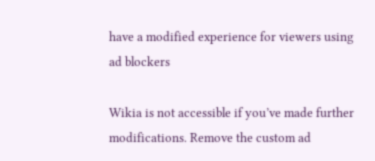have a modified experience for viewers using ad blockers

Wikia is not accessible if you’ve made further modifications. Remove the custom ad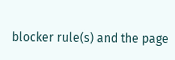blocker rule(s) and the page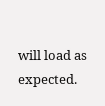will load as expected.